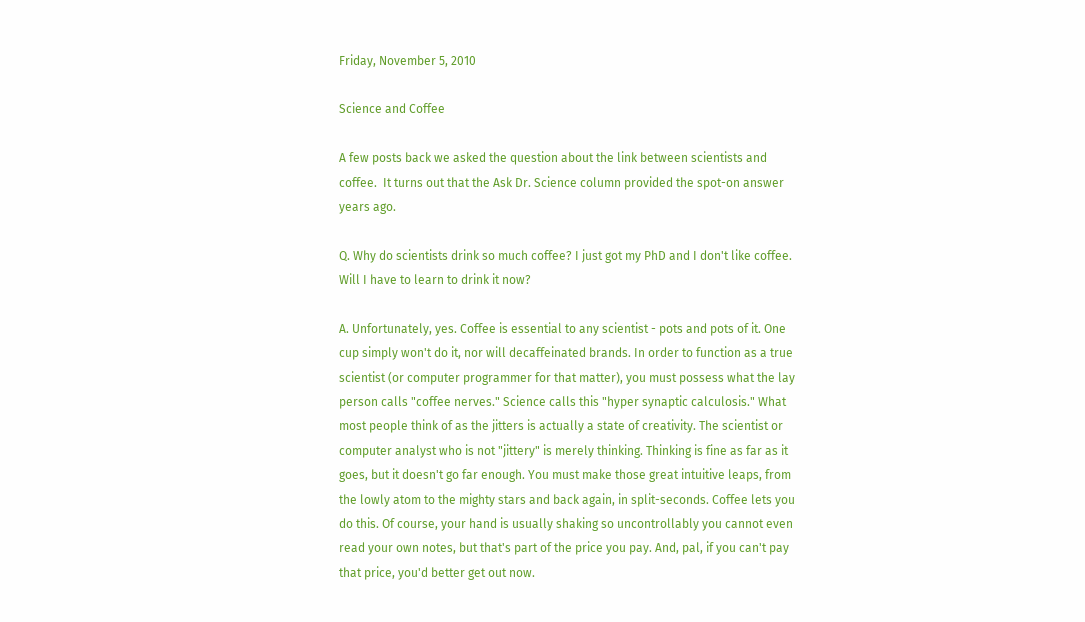Friday, November 5, 2010

Science and Coffee

A few posts back we asked the question about the link between scientists and coffee.  It turns out that the Ask Dr. Science column provided the spot-on answer years ago.

Q. Why do scientists drink so much coffee? I just got my PhD and I don't like coffee. Will I have to learn to drink it now?

A. Unfortunately, yes. Coffee is essential to any scientist - pots and pots of it. One cup simply won't do it, nor will decaffeinated brands. In order to function as a true scientist (or computer programmer for that matter), you must possess what the lay person calls "coffee nerves." Science calls this "hyper synaptic calculosis." What most people think of as the jitters is actually a state of creativity. The scientist or computer analyst who is not "jittery" is merely thinking. Thinking is fine as far as it goes, but it doesn't go far enough. You must make those great intuitive leaps, from the lowly atom to the mighty stars and back again, in split-seconds. Coffee lets you do this. Of course, your hand is usually shaking so uncontrollably you cannot even read your own notes, but that's part of the price you pay. And, pal, if you can't pay that price, you'd better get out now.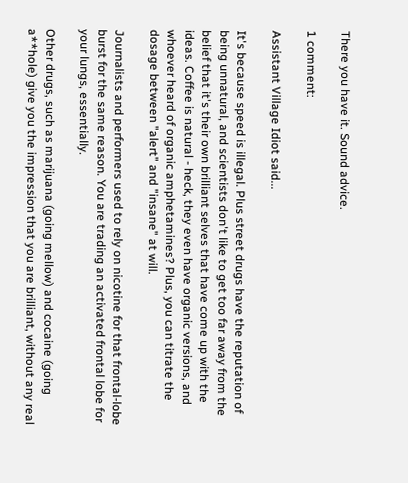There you have it. Sound advice.

1 comment:

Assistant Village Idiot said...

It's because speed is illegal. Plus street drugs have the reputation of being unnatural, and scientists don't like to get too far away from the belief that it's their own brilliant selves that have come up with the ideas. Coffee is natural - heck, they even have organic versions, and whoever heard of organic amphetamines? Plus, you can titrate the dosage between "alert" and "insane" at will.

Journalists and performers used to rely on nicotine for that frontal-lobe burst for the same reason. You are trading an activated frontal lobe for your lungs, essentially.

Other drugs, such as marijuana (going mellow) and cocaine (going a**hole) give you the impression that you are brilliant, without any real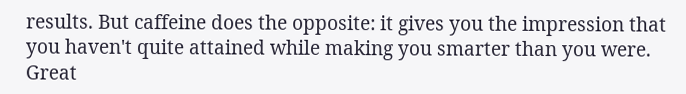results. But caffeine does the opposite: it gives you the impression that you haven't quite attained while making you smarter than you were. Great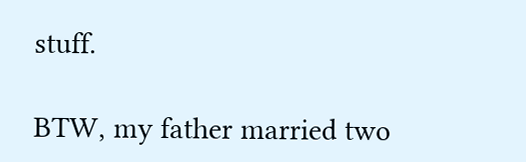stuff.

BTW, my father married two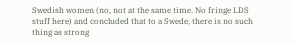Swedish women (no, not at the same time. No fringe LDS stuff here) and concluded that to a Swede, there is no such thing as strong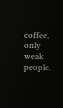coffee, only weak people.